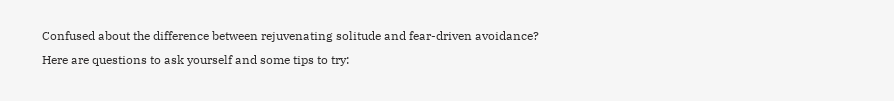Confused about the difference between rejuvenating solitude and fear-driven avoidance?  Here are questions to ask yourself and some tips to try: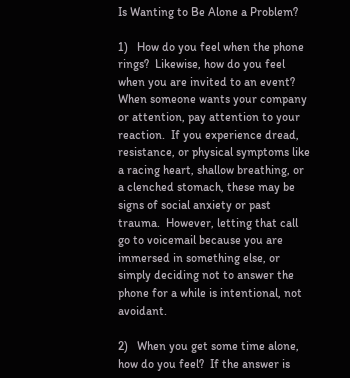Is Wanting to Be Alone a Problem?

1)   How do you feel when the phone rings?  Likewise, how do you feel when you are invited to an event?  When someone wants your company or attention, pay attention to your reaction.  If you experience dread, resistance, or physical symptoms like a racing heart, shallow breathing, or a clenched stomach, these may be signs of social anxiety or past trauma.  However, letting that call go to voicemail because you are immersed in something else, or simply deciding not to answer the phone for a while is intentional, not avoidant.

2)   When you get some time alone, how do you feel?  If the answer is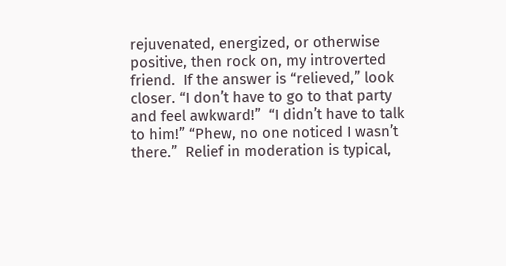rejuvenated, energized, or otherwise positive, then rock on, my introverted friend.  If the answer is “relieved,” look closer. “I don’t have to go to that party and feel awkward!”  “I didn’t have to talk to him!” “Phew, no one noticed I wasn’t there.”  Relief in moderation is typical,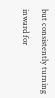but consistently turning inward for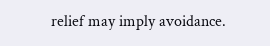relief may imply avoidance.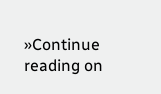»Continue reading on